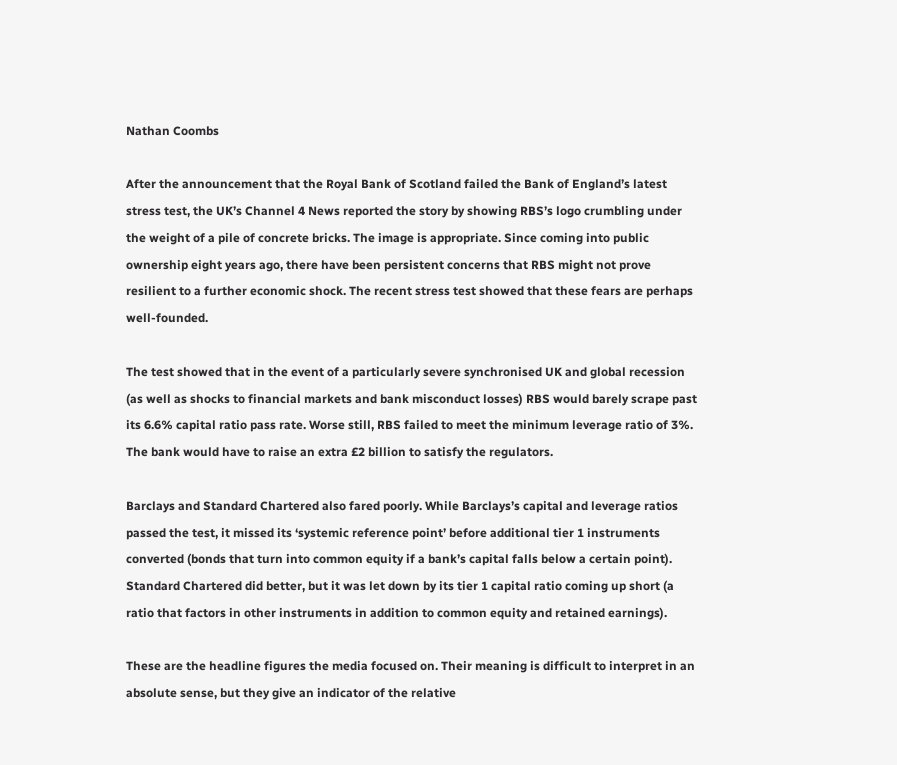Nathan Coombs

After the announcement that the Royal Bank of Scotland failed the Bank of England’s latest stress test, the UK’s Channel 4 News reported the story by showing RBS’s logo crumbling under the weight of a pile of concrete bricks. The image is appropriate. Since coming into public ownership eight years ago, there have been persistent concerns that RBS might not prove resilient to a further economic shock. The recent stress test showed that these fears are perhaps well-founded.

The test showed that in the event of a particularly severe synchronised UK and global recession (as well as shocks to financial markets and bank misconduct losses) RBS would barely scrape past its 6.6% capital ratio pass rate. Worse still, RBS failed to meet the minimum leverage ratio of 3%. The bank would have to raise an extra £2 billion to satisfy the regulators.

Barclays and Standard Chartered also fared poorly. While Barclays’s capital and leverage ratios passed the test, it missed its ‘systemic reference point’ before additional tier 1 instruments converted (bonds that turn into common equity if a bank’s capital falls below a certain point). Standard Chartered did better, but it was let down by its tier 1 capital ratio coming up short (a ratio that factors in other instruments in addition to common equity and retained earnings).

These are the headline figures the media focused on. Their meaning is difficult to interpret in an absolute sense, but they give an indicator of the relative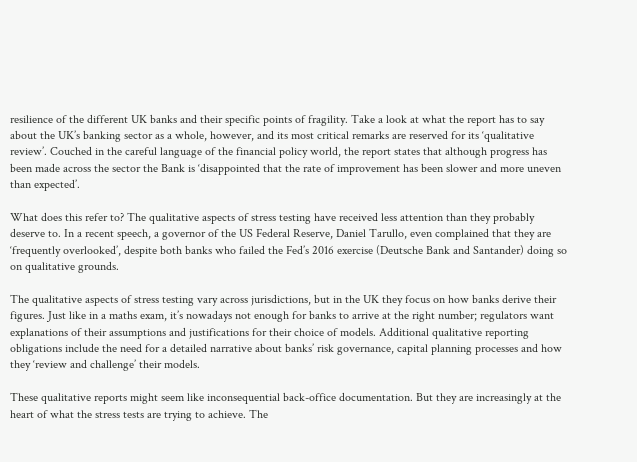resilience of the different UK banks and their specific points of fragility. Take a look at what the report has to say about the UK’s banking sector as a whole, however, and its most critical remarks are reserved for its ‘qualitative review’. Couched in the careful language of the financial policy world, the report states that although progress has been made across the sector the Bank is ‘disappointed that the rate of improvement has been slower and more uneven than expected’.

What does this refer to? The qualitative aspects of stress testing have received less attention than they probably deserve to. In a recent speech, a governor of the US Federal Reserve, Daniel Tarullo, even complained that they are ‘frequently overlooked’, despite both banks who failed the Fed’s 2016 exercise (Deutsche Bank and Santander) doing so on qualitative grounds.

The qualitative aspects of stress testing vary across jurisdictions, but in the UK they focus on how banks derive their figures. Just like in a maths exam, it’s nowadays not enough for banks to arrive at the right number; regulators want explanations of their assumptions and justifications for their choice of models. Additional qualitative reporting obligations include the need for a detailed narrative about banks’ risk governance, capital planning processes and how they ‘review and challenge’ their models.

These qualitative reports might seem like inconsequential back-office documentation. But they are increasingly at the heart of what the stress tests are trying to achieve. The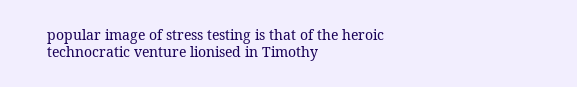popular image of stress testing is that of the heroic technocratic venture lionised in Timothy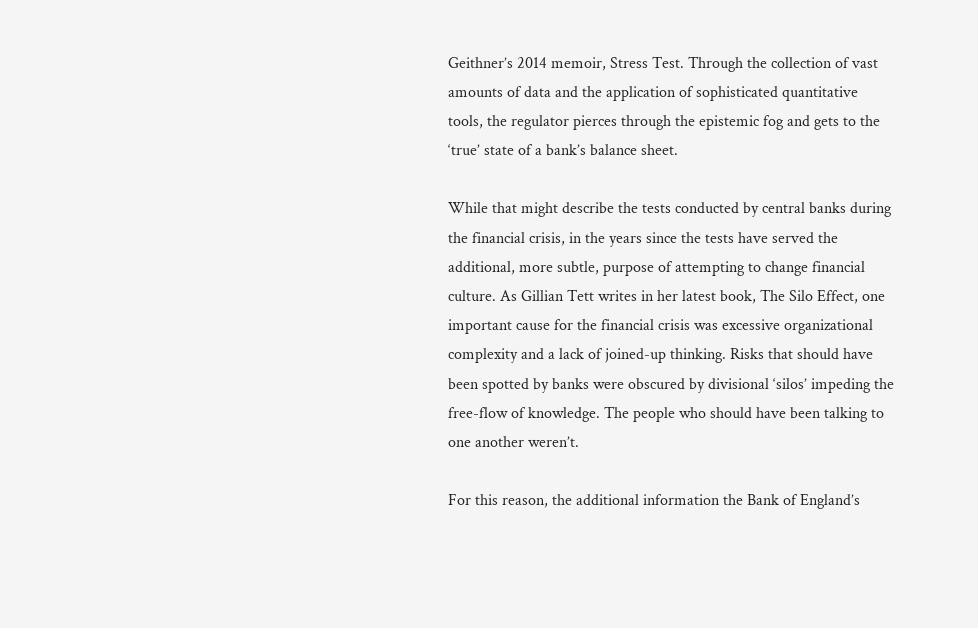Geithner’s 2014 memoir, Stress Test. Through the collection of vast amounts of data and the application of sophisticated quantitative tools, the regulator pierces through the epistemic fog and gets to the ‘true’ state of a bank’s balance sheet.

While that might describe the tests conducted by central banks during the financial crisis, in the years since the tests have served the additional, more subtle, purpose of attempting to change financial culture. As Gillian Tett writes in her latest book, The Silo Effect, one important cause for the financial crisis was excessive organizational complexity and a lack of joined-up thinking. Risks that should have been spotted by banks were obscured by divisional ‘silos’ impeding the free-flow of knowledge. The people who should have been talking to one another weren’t.

For this reason, the additional information the Bank of England’s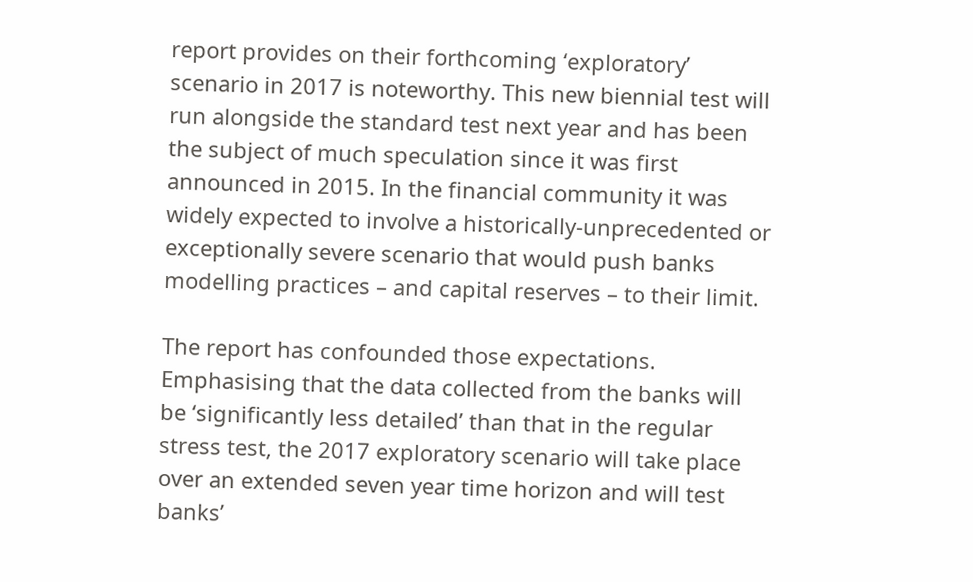report provides on their forthcoming ‘exploratory’ scenario in 2017 is noteworthy. This new biennial test will run alongside the standard test next year and has been the subject of much speculation since it was first announced in 2015. In the financial community it was widely expected to involve a historically-unprecedented or exceptionally severe scenario that would push banks modelling practices – and capital reserves – to their limit.

The report has confounded those expectations. Emphasising that the data collected from the banks will be ‘significantly less detailed’ than that in the regular stress test, the 2017 exploratory scenario will take place over an extended seven year time horizon and will test banks’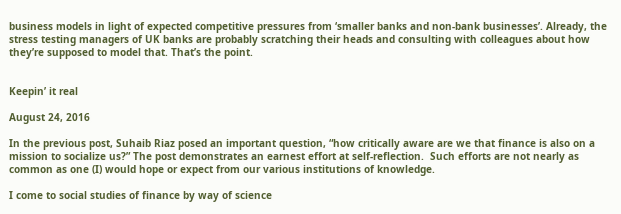business models in light of expected competitive pressures from ‘smaller banks and non-bank businesses’. Already, the stress testing managers of UK banks are probably scratching their heads and consulting with colleagues about how they’re supposed to model that. That’s the point.


Keepin’ it real

August 24, 2016

In the previous post, Suhaib Riaz posed an important question, “how critically aware are we that finance is also on a mission to socialize us?” The post demonstrates an earnest effort at self-reflection.  Such efforts are not nearly as common as one (I) would hope or expect from our various institutions of knowledge.

I come to social studies of finance by way of science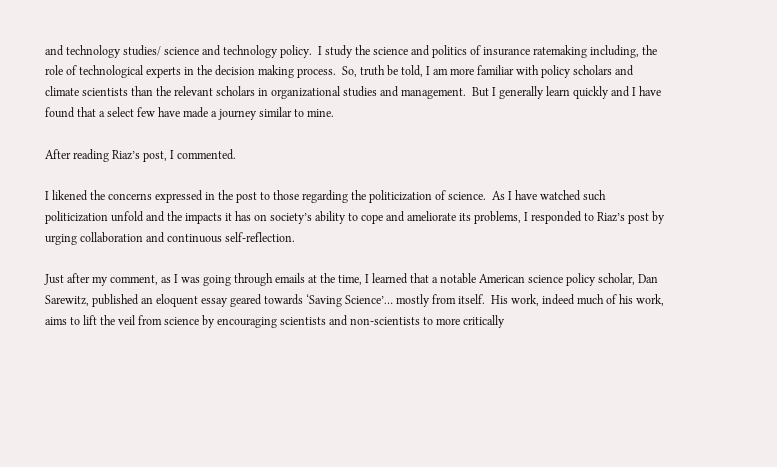and technology studies/ science and technology policy.  I study the science and politics of insurance ratemaking including, the role of technological experts in the decision making process.  So, truth be told, I am more familiar with policy scholars and climate scientists than the relevant scholars in organizational studies and management.  But I generally learn quickly and I have found that a select few have made a journey similar to mine.

After reading Riaz’s post, I commented.

I likened the concerns expressed in the post to those regarding the politicization of science.  As I have watched such politicization unfold and the impacts it has on society’s ability to cope and ameliorate its problems, I responded to Riaz’s post by urging collaboration and continuous self-reflection.

Just after my comment, as I was going through emails at the time, I learned that a notable American science policy scholar, Dan Sarewitz, published an eloquent essay geared towards ‘Saving Science’… mostly from itself.  His work, indeed much of his work, aims to lift the veil from science by encouraging scientists and non-scientists to more critically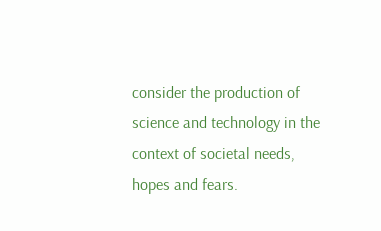consider the production of science and technology in the context of societal needs, hopes and fears.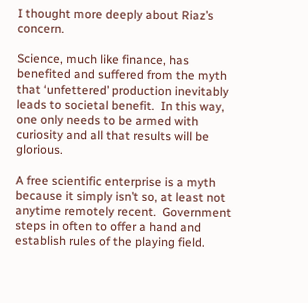I thought more deeply about Riaz’s concern.

Science, much like finance, has benefited and suffered from the myth that ‘unfettered’ production inevitably leads to societal benefit.  In this way, one only needs to be armed with curiosity and all that results will be glorious.

A free scientific enterprise is a myth because it simply isn’t so, at least not anytime remotely recent.  Government steps in often to offer a hand and establish rules of the playing field.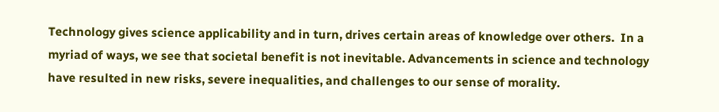Technology gives science applicability and in turn, drives certain areas of knowledge over others.  In a myriad of ways, we see that societal benefit is not inevitable. Advancements in science and technology have resulted in new risks, severe inequalities, and challenges to our sense of morality.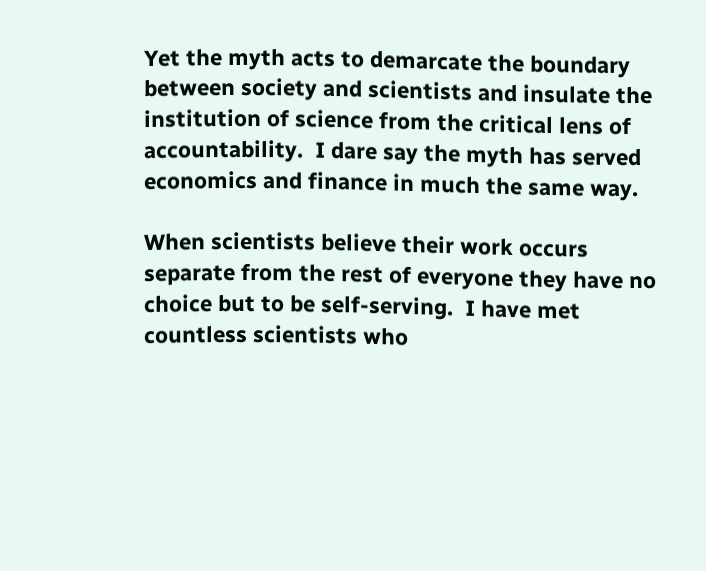Yet the myth acts to demarcate the boundary between society and scientists and insulate the institution of science from the critical lens of accountability.  I dare say the myth has served economics and finance in much the same way.

When scientists believe their work occurs separate from the rest of everyone they have no choice but to be self-serving.  I have met countless scientists who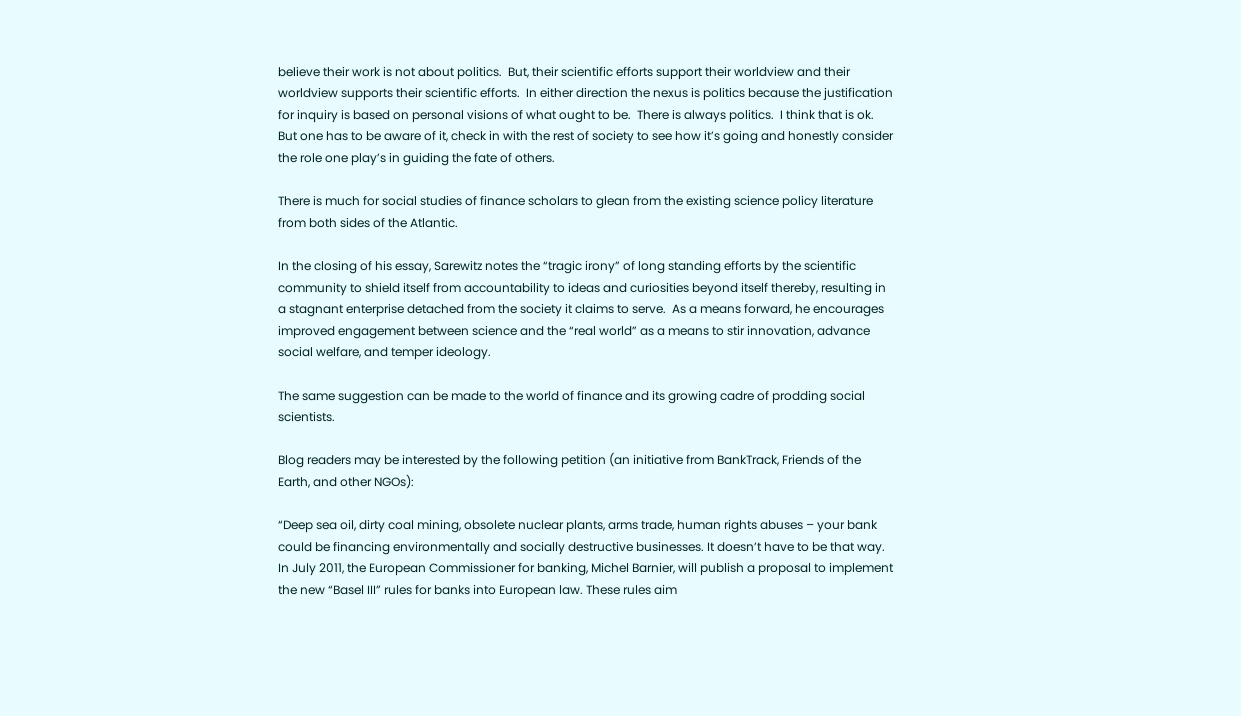believe their work is not about politics.  But, their scientific efforts support their worldview and their worldview supports their scientific efforts.  In either direction the nexus is politics because the justification for inquiry is based on personal visions of what ought to be.  There is always politics.  I think that is ok.  But one has to be aware of it, check in with the rest of society to see how it’s going and honestly consider the role one play’s in guiding the fate of others.

There is much for social studies of finance scholars to glean from the existing science policy literature from both sides of the Atlantic.

In the closing of his essay, Sarewitz notes the “tragic irony” of long standing efforts by the scientific community to shield itself from accountability to ideas and curiosities beyond itself thereby, resulting in a stagnant enterprise detached from the society it claims to serve.  As a means forward, he encourages improved engagement between science and the “real world” as a means to stir innovation, advance social welfare, and temper ideology.

The same suggestion can be made to the world of finance and its growing cadre of prodding social scientists.

Blog readers may be interested by the following petition (an initiative from BankTrack, Friends of the Earth, and other NGOs):

“Deep sea oil, dirty coal mining, obsolete nuclear plants, arms trade, human rights abuses – your bank could be financing environmentally and socially destructive businesses. It doesn’t have to be that way. In July 2011, the European Commissioner for banking, Michel Barnier, will publish a proposal to implement the new “Basel III” rules for banks into European law. These rules aim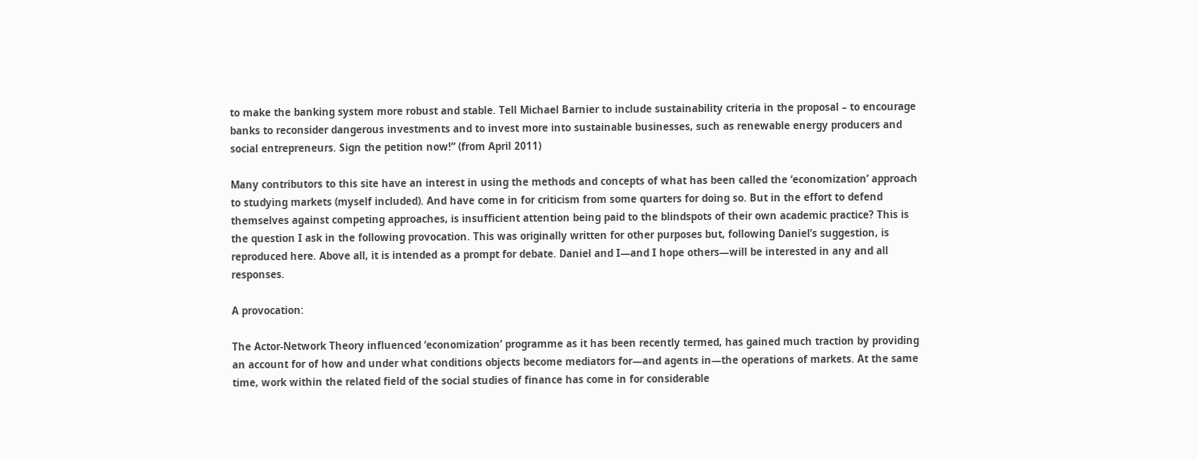to make the banking system more robust and stable. Tell Michael Barnier to include sustainability criteria in the proposal – to encourage banks to reconsider dangerous investments and to invest more into sustainable businesses, such as renewable energy producers and social entrepreneurs. Sign the petition now!” (from April 2011)

Many contributors to this site have an interest in using the methods and concepts of what has been called the ‘economization’ approach to studying markets (myself included). And have come in for criticism from some quarters for doing so. But in the effort to defend themselves against competing approaches, is insufficient attention being paid to the blindspots of their own academic practice? This is the question I ask in the following provocation. This was originally written for other purposes but, following Daniel’s suggestion, is reproduced here. Above all, it is intended as a prompt for debate. Daniel and I—and I hope others—will be interested in any and all responses.

A provocation:

The Actor-Network Theory influenced ‘economization’ programme as it has been recently termed, has gained much traction by providing an account for of how and under what conditions objects become mediators for—and agents in—the operations of markets. At the same time, work within the related field of the social studies of finance has come in for considerable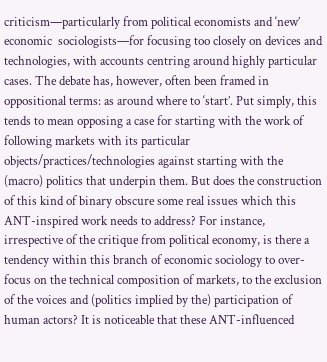criticism—particularly from political economists and ‘new’ economic  sociologists—for focusing too closely on devices and technologies, with accounts centring around highly particular cases. The debate has, however, often been framed in oppositional terms: as around where to ‘start’. Put simply, this tends to mean opposing a case for starting with the work of following markets with its particular objects/practices/technologies against starting with the (macro) politics that underpin them. But does the construction of this kind of binary obscure some real issues which this ANT-inspired work needs to address? For instance, irrespective of the critique from political economy, is there a tendency within this branch of economic sociology to over-focus on the technical composition of markets, to the exclusion of the voices and (politics implied by the) participation of human actors? It is noticeable that these ANT-influenced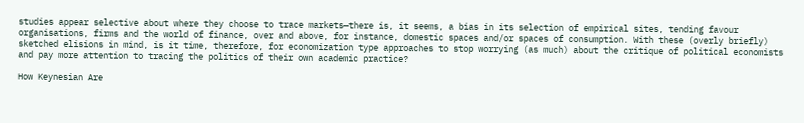studies appear selective about where they choose to trace markets—there is, it seems, a bias in its selection of empirical sites, tending favour organisations, firms and the world of finance, over and above, for instance, domestic spaces and/or spaces of consumption. With these (overly briefly) sketched elisions in mind, is it time, therefore, for economization type approaches to stop worrying (as much) about the critique of political economists and pay more attention to tracing the politics of their own academic practice?

How Keynesian Are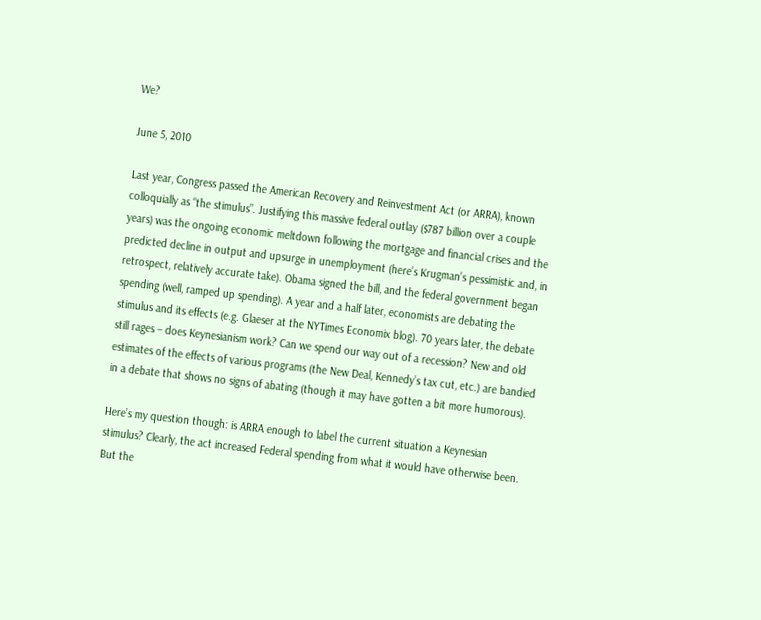We?

June 5, 2010

Last year, Congress passed the American Recovery and Reinvestment Act (or ARRA), known colloquially as “the stimulus”. Justifying this massive federal outlay ($787 billion over a couple years) was the ongoing economic meltdown following the mortgage and financial crises and the predicted decline in output and upsurge in unemployment (here’s Krugman’s pessimistic and, in retrospect, relatively accurate take). Obama signed the bill, and the federal government began spending (well, ramped up spending). A year and a half later, economists are debating the stimulus and its effects (e.g. Glaeser at the NYTimes Economix blog). 70 years later, the debate still rages – does Keynesianism work? Can we spend our way out of a recession? New and old estimates of the effects of various programs (the New Deal, Kennedy’s tax cut, etc.) are bandied in a debate that shows no signs of abating (though it may have gotten a bit more humorous).

Here’s my question though: is ARRA enough to label the current situation a Keynesian stimulus? Clearly, the act increased Federal spending from what it would have otherwise been. But the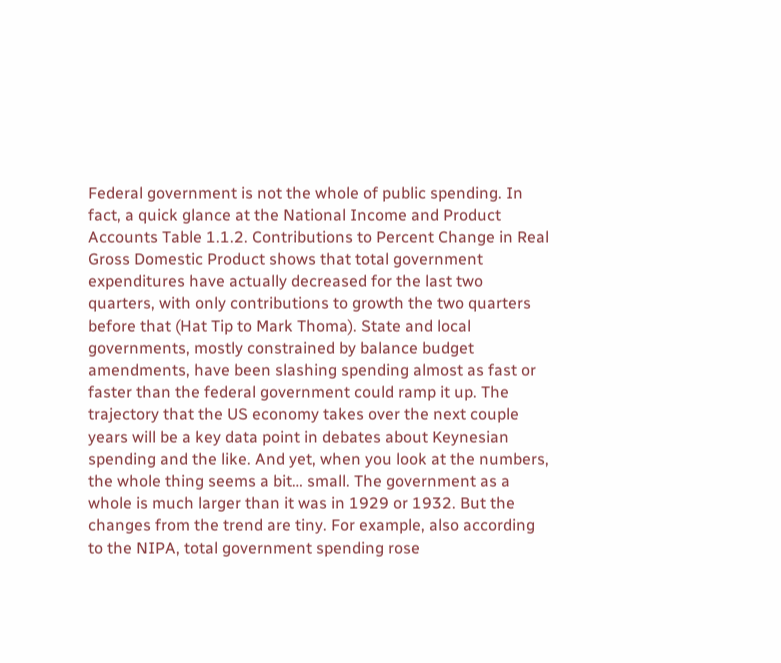Federal government is not the whole of public spending. In fact, a quick glance at the National Income and Product Accounts Table 1.1.2. Contributions to Percent Change in Real Gross Domestic Product shows that total government expenditures have actually decreased for the last two quarters, with only contributions to growth the two quarters before that (Hat Tip to Mark Thoma). State and local governments, mostly constrained by balance budget amendments, have been slashing spending almost as fast or faster than the federal government could ramp it up. The trajectory that the US economy takes over the next couple years will be a key data point in debates about Keynesian spending and the like. And yet, when you look at the numbers, the whole thing seems a bit… small. The government as a whole is much larger than it was in 1929 or 1932. But the changes from the trend are tiny. For example, also according to the NIPA, total government spending rose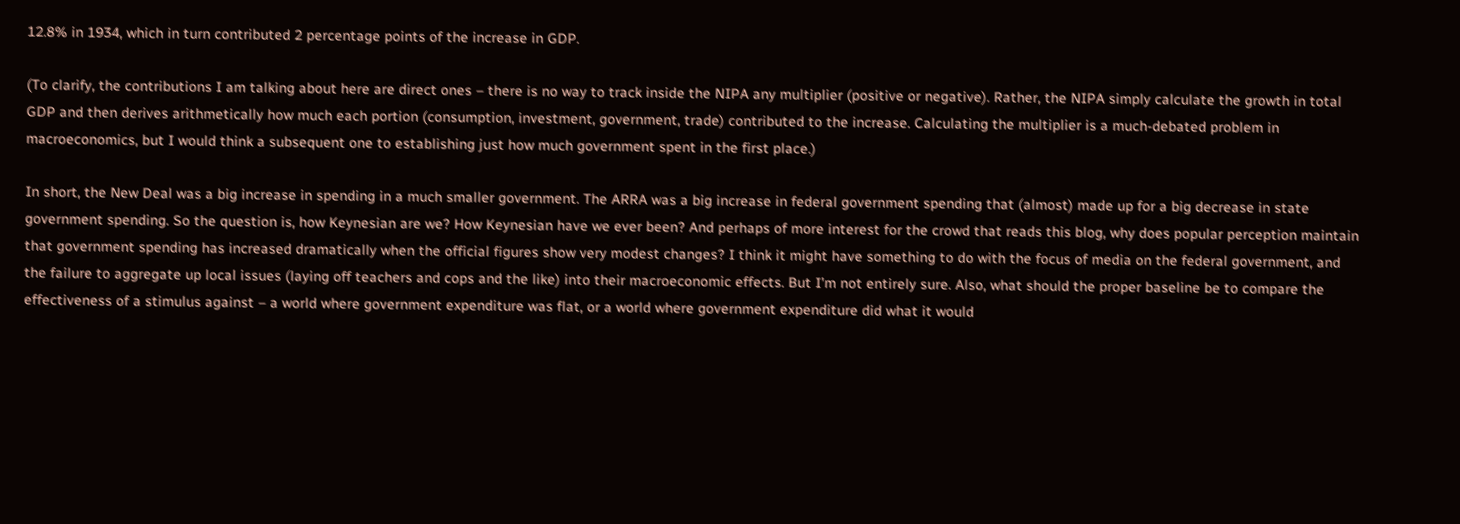12.8% in 1934, which in turn contributed 2 percentage points of the increase in GDP.

(To clarify, the contributions I am talking about here are direct ones – there is no way to track inside the NIPA any multiplier (positive or negative). Rather, the NIPA simply calculate the growth in total GDP and then derives arithmetically how much each portion (consumption, investment, government, trade) contributed to the increase. Calculating the multiplier is a much-debated problem in macroeconomics, but I would think a subsequent one to establishing just how much government spent in the first place.)

In short, the New Deal was a big increase in spending in a much smaller government. The ARRA was a big increase in federal government spending that (almost) made up for a big decrease in state government spending. So the question is, how Keynesian are we? How Keynesian have we ever been? And perhaps of more interest for the crowd that reads this blog, why does popular perception maintain that government spending has increased dramatically when the official figures show very modest changes? I think it might have something to do with the focus of media on the federal government, and the failure to aggregate up local issues (laying off teachers and cops and the like) into their macroeconomic effects. But I’m not entirely sure. Also, what should the proper baseline be to compare the effectiveness of a stimulus against – a world where government expenditure was flat, or a world where government expenditure did what it would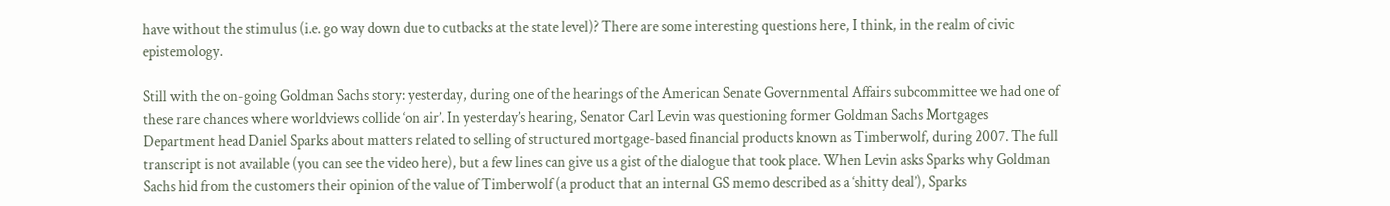have without the stimulus (i.e. go way down due to cutbacks at the state level)? There are some interesting questions here, I think, in the realm of civic epistemology.

Still with the on-going Goldman Sachs story: yesterday, during one of the hearings of the American Senate Governmental Affairs subcommittee we had one of these rare chances where worldviews collide ‘on air’. In yesterday’s hearing, Senator Carl Levin was questioning former Goldman Sachs Mortgages Department head Daniel Sparks about matters related to selling of structured mortgage-based financial products known as Timberwolf, during 2007. The full transcript is not available (you can see the video here), but a few lines can give us a gist of the dialogue that took place. When Levin asks Sparks why Goldman Sachs hid from the customers their opinion of the value of Timberwolf (a product that an internal GS memo described as a ‘shitty deal’), Sparks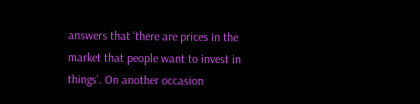answers that ‘there are prices in the market that people want to invest in things’. On another occasion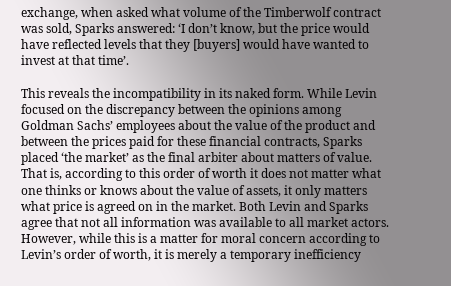exchange, when asked what volume of the Timberwolf contract was sold, Sparks answered: ‘I don’t know, but the price would have reflected levels that they [buyers] would have wanted to invest at that time’.

This reveals the incompatibility in its naked form. While Levin focused on the discrepancy between the opinions among Goldman Sachs’ employees about the value of the product and between the prices paid for these financial contracts, Sparks placed ‘the market’ as the final arbiter about matters of value. That is, according to this order of worth it does not matter what one thinks or knows about the value of assets, it only matters what price is agreed on in the market. Both Levin and Sparks agree that not all information was available to all market actors. However, while this is a matter for moral concern according to Levin’s order of worth, it is merely a temporary inefficiency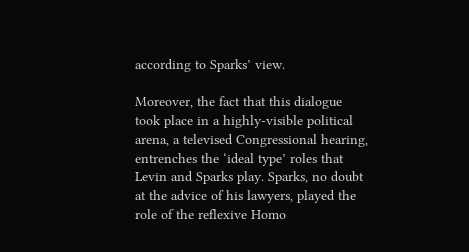according to Sparks’ view.

Moreover, the fact that this dialogue took place in a highly-visible political arena, a televised Congressional hearing, entrenches the ‘ideal type’ roles that Levin and Sparks play. Sparks, no doubt at the advice of his lawyers, played the role of the reflexive Homo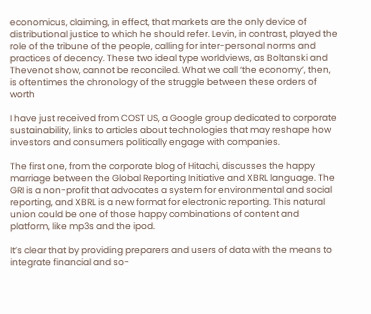economicus, claiming, in effect, that markets are the only device of distributional justice to which he should refer. Levin, in contrast, played the role of the tribune of the people, calling for inter-personal norms and practices of decency. These two ideal type worldviews, as Boltanski and Thevenot show, cannot be reconciled. What we call ‘the economy’, then, is oftentimes the chronology of the struggle between these orders of worth

I have just received from COST US, a Google group dedicated to corporate sustainability, links to articles about technologies that may reshape how investors and consumers politically engage with companies.

The first one, from the corporate blog of Hitachi, discusses the happy marriage between the Global Reporting Initiative and XBRL language. The GRI is a non-profit that advocates a system for environmental and social reporting, and XBRL is a new format for electronic reporting. This natural union could be one of those happy combinations of content and platform, like mp3s and the ipod.

It’s clear that by providing preparers and users of data with the means to integrate financial and so-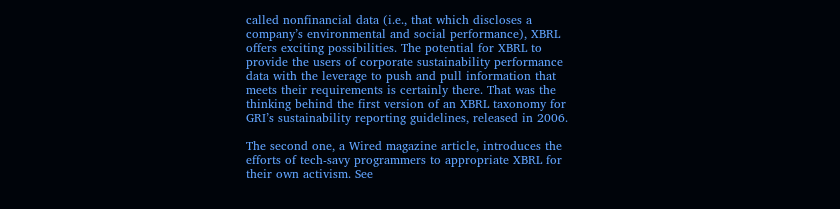called nonfinancial data (i.e., that which discloses a company’s environmental and social performance), XBRL offers exciting possibilities. The potential for XBRL to provide the users of corporate sustainability performance data with the leverage to push and pull information that meets their requirements is certainly there. That was the thinking behind the first version of an XBRL taxonomy for GRI’s sustainability reporting guidelines, released in 2006.

The second one, a Wired magazine article, introduces the efforts of tech-savy programmers to appropriate XBRL for their own activism. See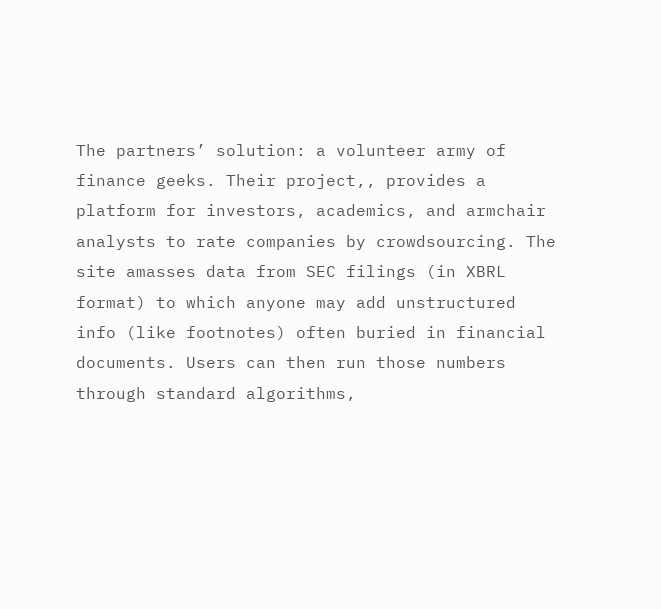The partners’ solution: a volunteer army of finance geeks. Their project,, provides a platform for investors, academics, and armchair analysts to rate companies by crowdsourcing. The site amasses data from SEC filings (in XBRL format) to which anyone may add unstructured info (like footnotes) often buried in financial documents. Users can then run those numbers through standard algorithms,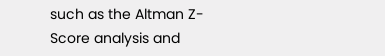such as the Altman Z-Score analysis and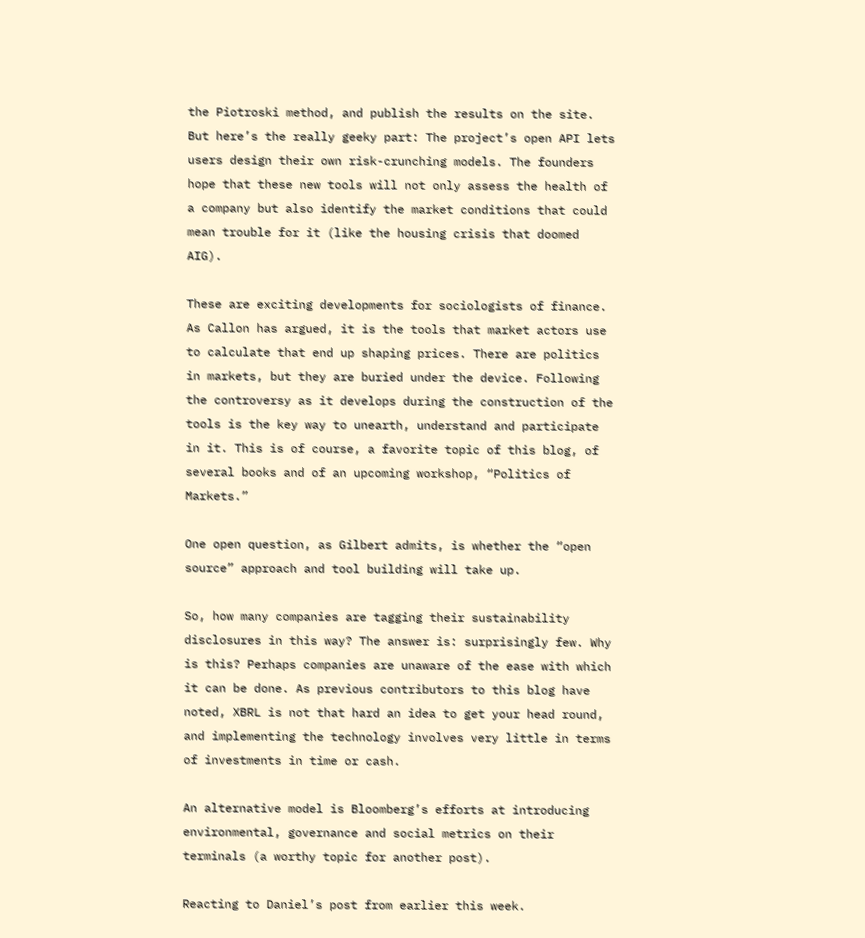the Piotroski method, and publish the results on the site. But here’s the really geeky part: The project’s open API lets users design their own risk-crunching models. The founders hope that these new tools will not only assess the health of a company but also identify the market conditions that could mean trouble for it (like the housing crisis that doomed AIG).

These are exciting developments for sociologists of finance. As Callon has argued, it is the tools that market actors use to calculate that end up shaping prices. There are politics in markets, but they are buried under the device. Following the controversy as it develops during the construction of the tools is the key way to unearth, understand and participate in it. This is of course, a favorite topic of this blog, of several books and of an upcoming workshop, “Politics of Markets.”

One open question, as Gilbert admits, is whether the “open source” approach and tool building will take up.

So, how many companies are tagging their sustainability disclosures in this way? The answer is: surprisingly few. Why is this? Perhaps companies are unaware of the ease with which it can be done. As previous contributors to this blog have noted, XBRL is not that hard an idea to get your head round, and implementing the technology involves very little in terms of investments in time or cash.

An alternative model is Bloomberg’s efforts at introducing environmental, governance and social metrics on their terminals (a worthy topic for another post).

Reacting to Daniel’s post from earlier this week.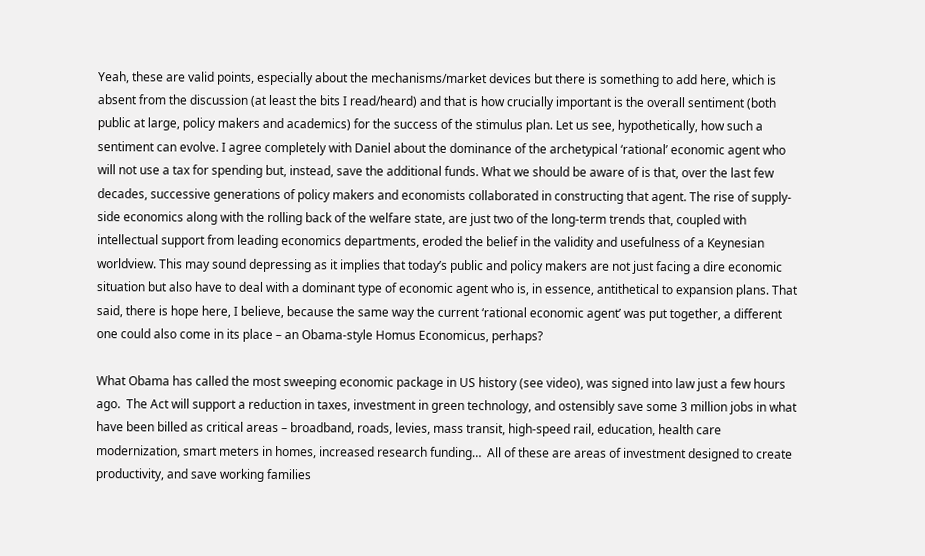Yeah, these are valid points, especially about the mechanisms/market devices but there is something to add here, which is absent from the discussion (at least the bits I read/heard) and that is how crucially important is the overall sentiment (both public at large, policy makers and academics) for the success of the stimulus plan. Let us see, hypothetically, how such a sentiment can evolve. I agree completely with Daniel about the dominance of the archetypical ‘rational’ economic agent who will not use a tax for spending but, instead, save the additional funds. What we should be aware of is that, over the last few decades, successive generations of policy makers and economists collaborated in constructing that agent. The rise of supply-side economics along with the rolling back of the welfare state, are just two of the long-term trends that, coupled with intellectual support from leading economics departments, eroded the belief in the validity and usefulness of a Keynesian worldview. This may sound depressing as it implies that today’s public and policy makers are not just facing a dire economic situation but also have to deal with a dominant type of economic agent who is, in essence, antithetical to expansion plans. That said, there is hope here, I believe, because the same way the current ‘rational economic agent’ was put together, a different one could also come in its place – an Obama-style Homus Economicus, perhaps?

What Obama has called the most sweeping economic package in US history (see video), was signed into law just a few hours ago.  The Act will support a reduction in taxes, investment in green technology, and ostensibly save some 3 million jobs in what have been billed as critical areas – broadband, roads, levies, mass transit, high-speed rail, education, health care modernization, smart meters in homes, increased research funding…  All of these are areas of investment designed to create productivity, and save working families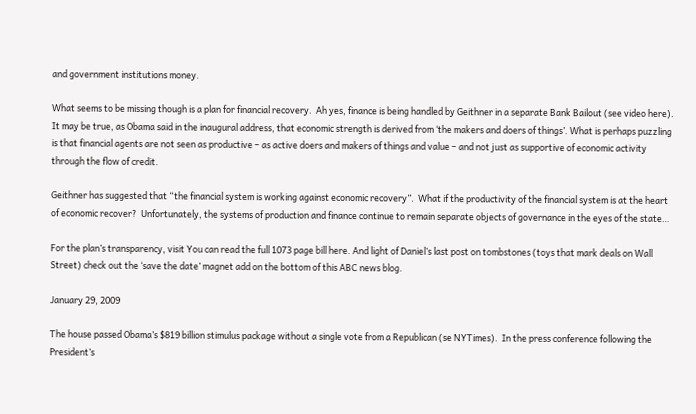and government institutions money.

What seems to be missing though is a plan for financial recovery.  Ah yes, finance is being handled by Geithner in a separate Bank Bailout (see video here). It may be true, as Obama said in the inaugural address, that economic strength is derived from ‘the makers and doers of things’. What is perhaps puzzling is that financial agents are not seen as productive – as active doers and makers of things and value – and not just as supportive of economic activity through the flow of credit.

Geithner has suggested that “the financial system is working against economic recovery”.  What if the productivity of the financial system is at the heart of economic recover?  Unfortunately, the systems of production and finance continue to remain separate objects of governance in the eyes of the state…

For the plan’s transparency, visit You can read the full 1073 page bill here. And light of Daniel’s last post on tombstones (toys that mark deals on Wall Street) check out the ‘save the date’ magnet add on the bottom of this ABC news blog.

January 29, 2009

The house passed Obama’s $819 billion stimulus package without a single vote from a Republican (se NYTimes).  In the press conference following the President’s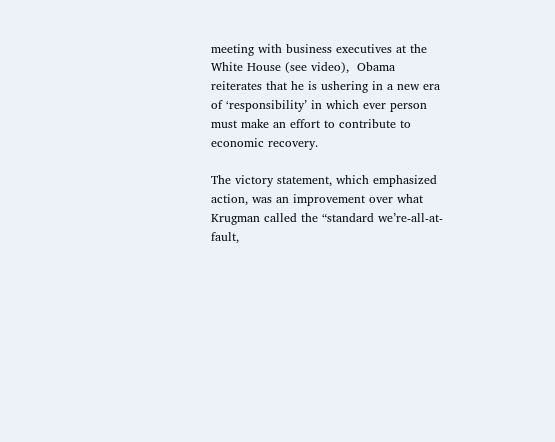meeting with business executives at the White House (see video),  Obama reiterates that he is ushering in a new era of ‘responsibility’ in which ever person must make an effort to contribute to economic recovery.

The victory statement, which emphasized action, was an improvement over what Krugman called the “standard we’re-all-at-fault,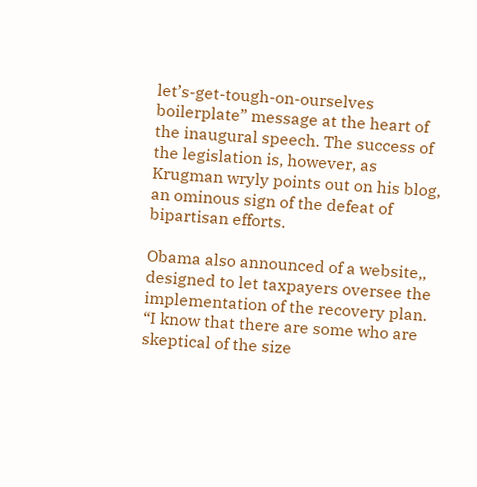let’s-get-tough-on-ourselves boilerplate” message at the heart of the inaugural speech. The success of the legislation is, however, as Krugman wryly points out on his blog, an ominous sign of the defeat of bipartisan efforts.

Obama also announced of a website,, designed to let taxpayers oversee the implementation of the recovery plan.  “I know that there are some who are skeptical of the size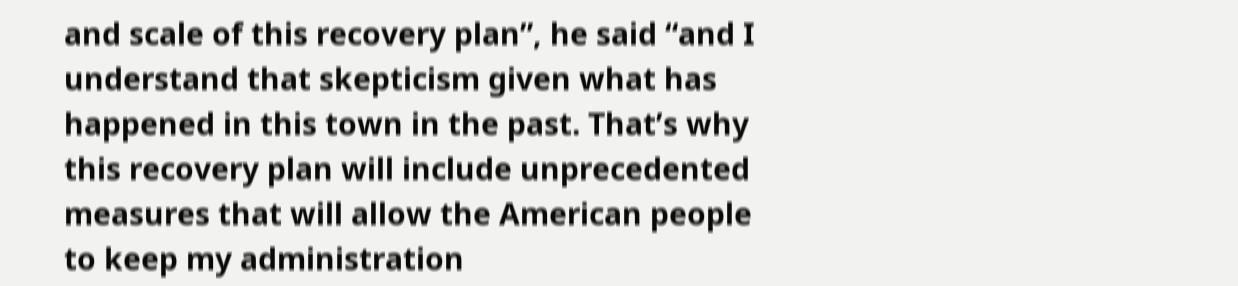and scale of this recovery plan”, he said “and I understand that skepticism given what has happened in this town in the past. That’s why this recovery plan will include unprecedented measures that will allow the American people to keep my administration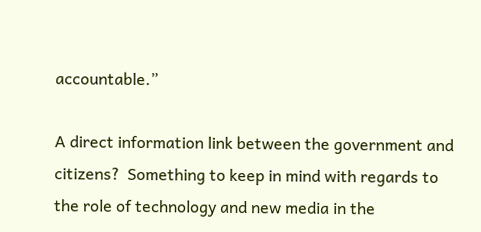accountable.”

A direct information link between the government and citizens?  Something to keep in mind with regards to the role of technology and new media in the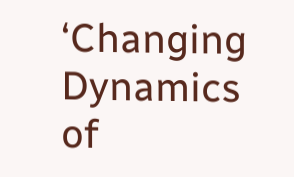‘Changing Dynamics of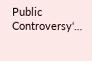Public Controversy‘…